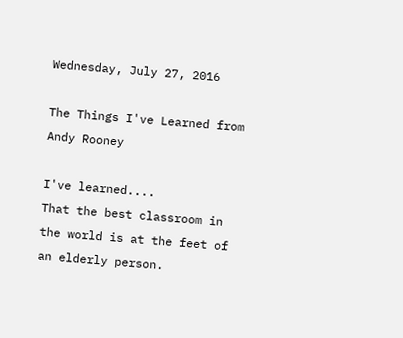Wednesday, July 27, 2016

The Things I've Learned from Andy Rooney

I've learned....
That the best classroom in the world is at the feet of an elderly person.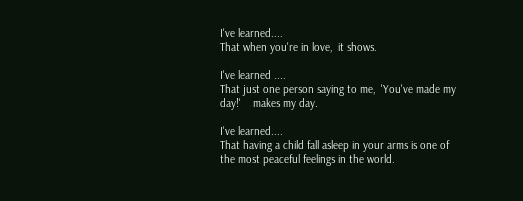I've learned....
That when you're in love,  it shows.

I've learned ....
That just one person saying to me,  'You've made my day!'    makes my day.

I've learned....
That having a child fall asleep in your arms is one of the most peaceful feelings in the world.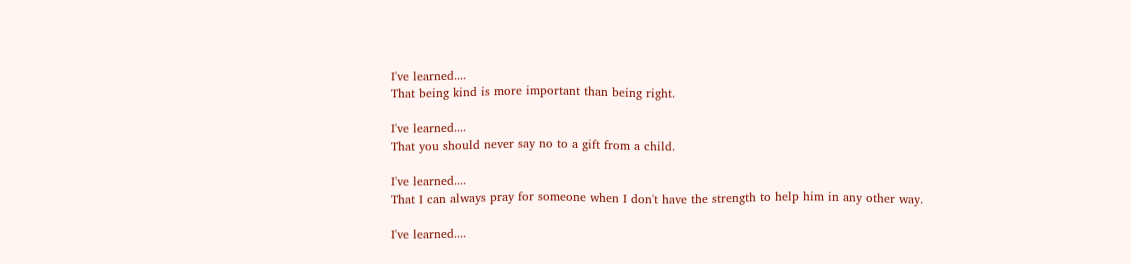I've learned....
That being kind is more important than being right.

I've learned....
That you should never say no to a gift from a child.

I've learned....
That I can always pray for someone when I don't have the strength to help him in any other way.

I've learned....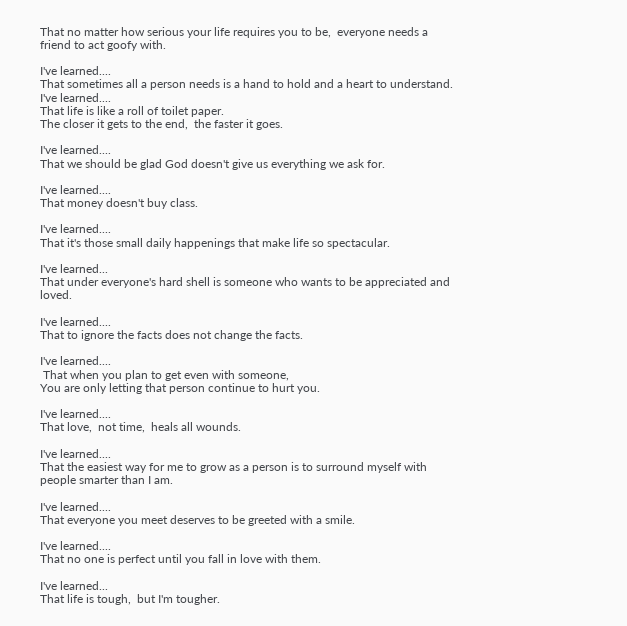That no matter how serious your life requires you to be,  everyone needs a friend to act goofy with.

I've learned....
That sometimes all a person needs is a hand to hold and a heart to understand.
I've learned....
That life is like a roll of toilet paper.
The closer it gets to the end,  the faster it goes.

I've learned....
That we should be glad God doesn't give us everything we ask for.

I've learned....
That money doesn't buy class.

I've learned....
That it's those small daily happenings that make life so spectacular.

I've learned...
That under everyone's hard shell is someone who wants to be appreciated and loved.

I've learned....
That to ignore the facts does not change the facts.

I've learned....
 That when you plan to get even with someone,
You are only letting that person continue to hurt you.

I've learned....
That love,  not time,  heals all wounds.

I've learned....
That the easiest way for me to grow as a person is to surround myself with people smarter than I am.

I've learned....
That everyone you meet deserves to be greeted with a smile.

I've learned....
That no one is perfect until you fall in love with them.

I've learned...
That life is tough,  but I'm tougher.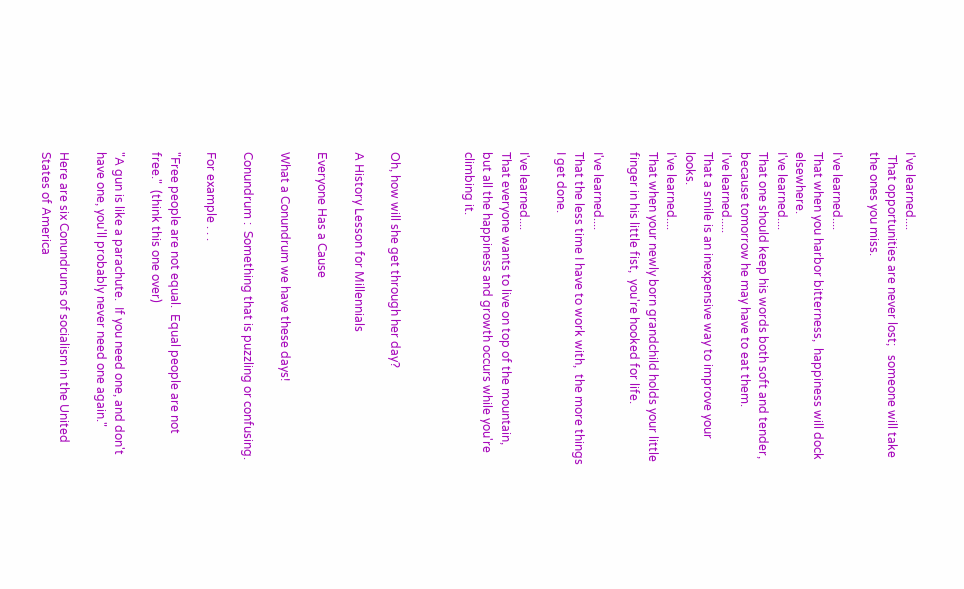I've learned....
 That opportunities are never lost;   someone will take the ones you miss.

I've learned....
That when you harbor bitterness,  happiness will dock elsewhere.
I've learned....
That one should keep his words both soft and tender,  because tomorrow he may have to eat them.
I've learned.....
That a smile is an inexpensive way to improve your looks.
I've learned....
That when your newly born grandchild holds your little finger in his little fist,  you're hooked for life.

I've learned....
That the less time I have to work with,  the more things I get done.

I've learned....
That everyone wants to live on top of the mountain,  but all the happiness and growth occurs while you're climbing it.



Oh, how will she get through her day?

A History Lesson for Millennials

Everyone Has a Cause

What a Conundrum we have these days!

Conundrum :  Something that is puzzling or confusing.

For example . . .

"Free people are not equal.  Equal people are not free."  (think this one over)

"A gun is like a parachute.  If you need one, and don't have one, you'll probably never need one again."

Here are six Conundrums of socialism in the United States of America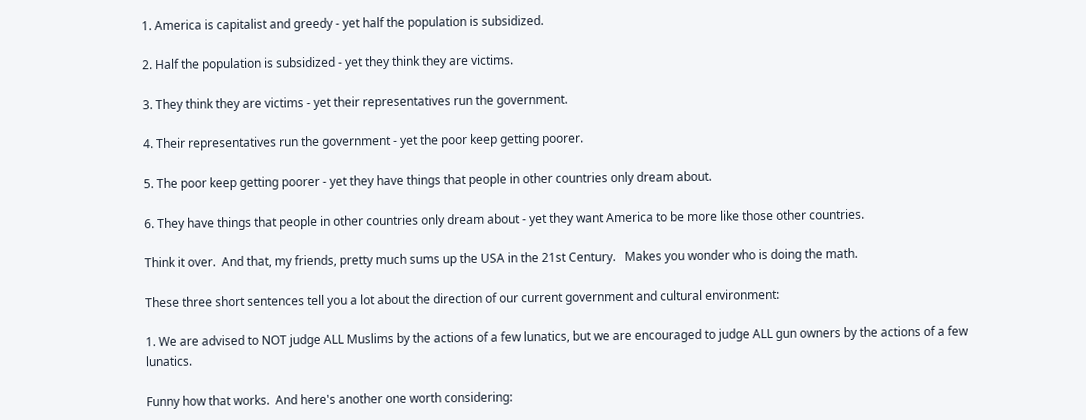1. America is capitalist and greedy - yet half the population is subsidized.

2. Half the population is subsidized - yet they think they are victims.

3. They think they are victims - yet their representatives run the government.

4. Their representatives run the government - yet the poor keep getting poorer.

5. The poor keep getting poorer - yet they have things that people in other countries only dream about.

6. They have things that people in other countries only dream about - yet they want America to be more like those other countries.

Think it over.  And that, my friends, pretty much sums up the USA in the 21st Century.   Makes you wonder who is doing the math.

These three short sentences tell you a lot about the direction of our current government and cultural environment:

1. We are advised to NOT judge ALL Muslims by the actions of a few lunatics, but we are encouraged to judge ALL gun owners by the actions of a few lunatics.

Funny how that works.  And here's another one worth considering: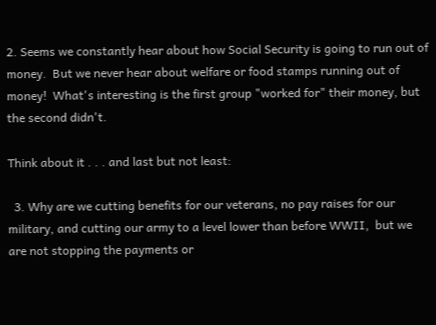2. Seems we constantly hear about how Social Security is going to run out of money.  But we never hear about welfare or food stamps running out of money!  What's interesting is the first group "worked for" their money, but the second didn't.

Think about it . . . and last but not least:

  3. Why are we cutting benefits for our veterans, no pay raises for our military, and cutting our army to a level lower than before WWII,  but we are not stopping the payments or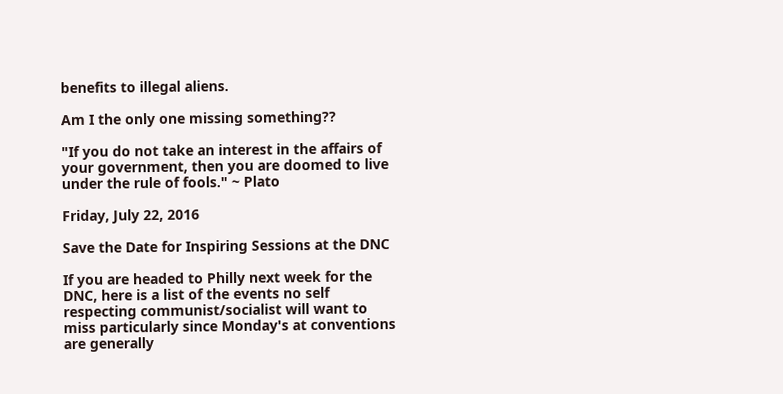benefits to illegal aliens.

Am I the only one missing something??

"If you do not take an interest in the affairs of your government, then you are doomed to live under the rule of fools." ~ Plato

Friday, July 22, 2016

Save the Date for Inspiring Sessions at the DNC

If you are headed to Philly next week for the DNC, here is a list of the events no self respecting communist/socialist will want to miss particularly since Monday's at conventions are generally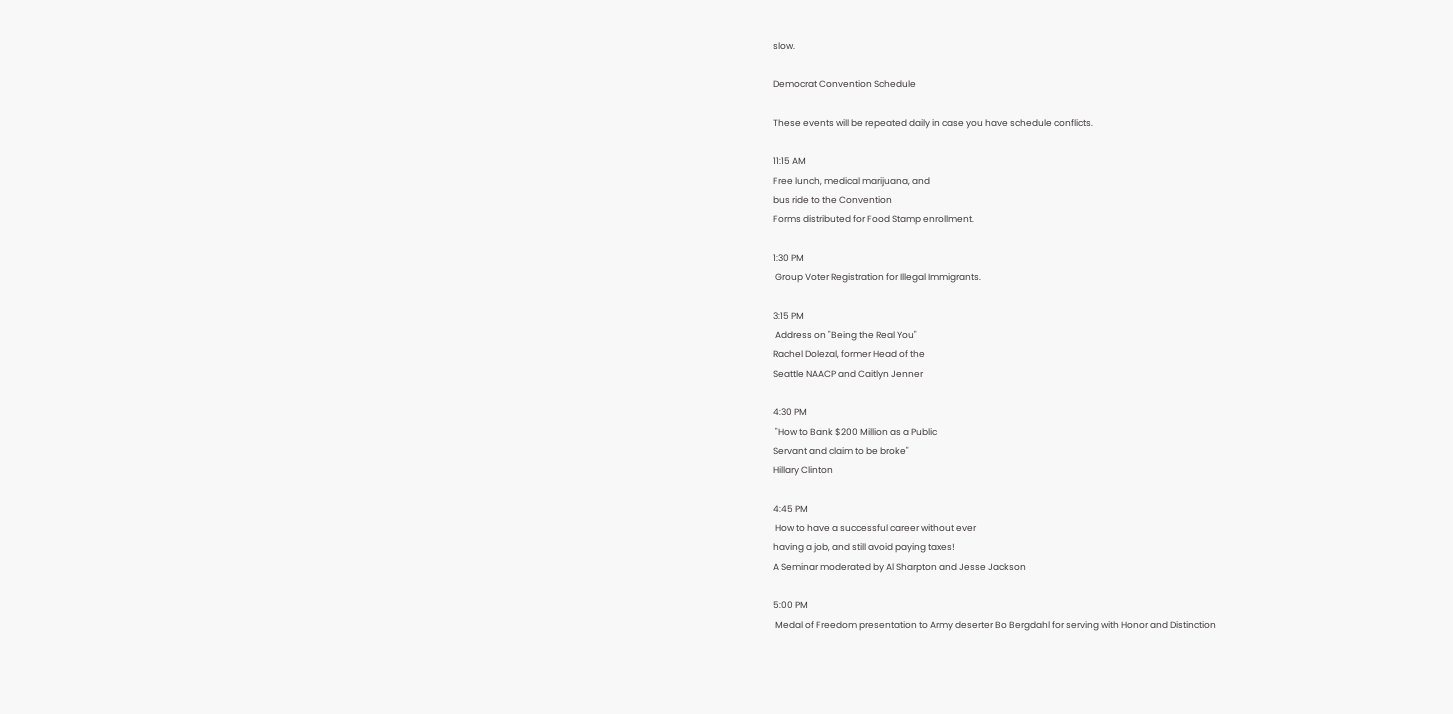slow.

Democrat Convention Schedule

These events will be repeated daily in case you have schedule conflicts.

11:15 AM
Free lunch, medical marijuana, and
bus ride to the Convention
Forms distributed for Food Stamp enrollment.

1:30 PM
 Group Voter Registration for Illegal Immigrants.

3:15 PM
 Address on "Being the Real You"
Rachel Dolezal, former Head of the
Seattle NAACP and Caitlyn Jenner

4:30 PM
 "How to Bank $200 Million as a Public
Servant and claim to be broke"
Hillary Clinton

4:45 PM
 How to have a successful career without ever
having a job, and still avoid paying taxes!
A Seminar moderated by Al Sharpton and Jesse Jackson

5:00 PM
 Medal of Freedom presentation to Army deserter Bo Bergdahl for serving with Honor and Distinction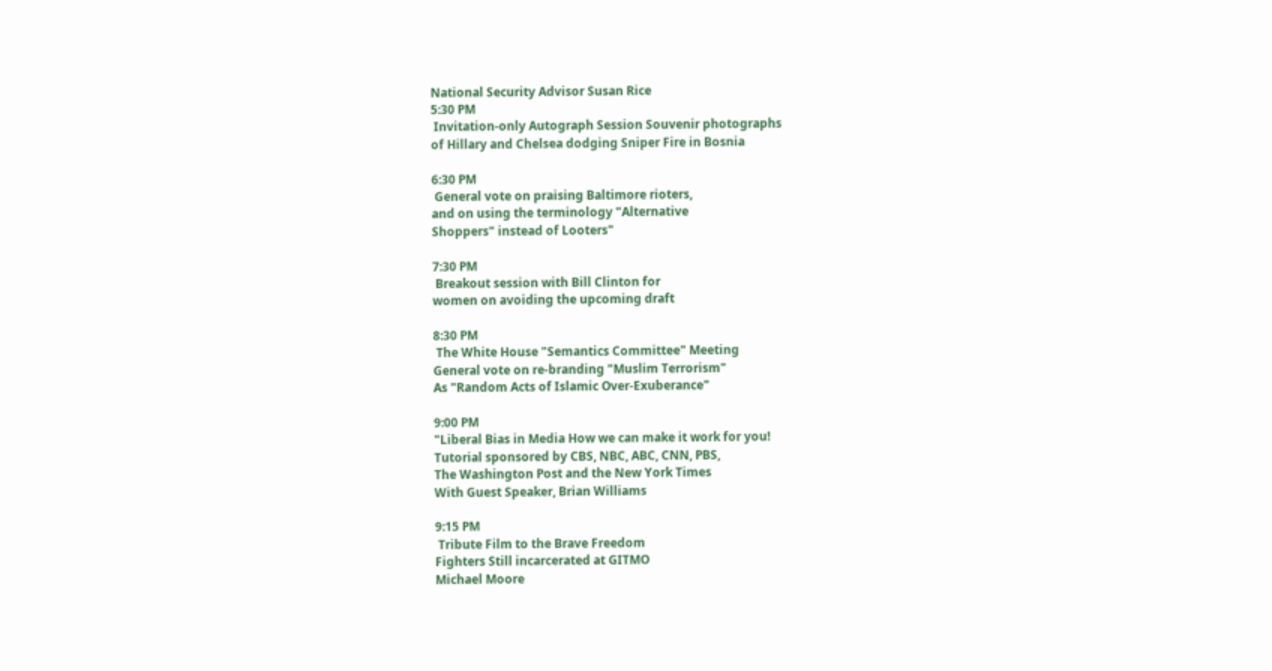National Security Advisor Susan Rice
5:30 PM
 Invitation-only Autograph Session Souvenir photographs
of Hillary and Chelsea dodging Sniper Fire in Bosnia

6:30 PM
 General vote on praising Baltimore rioters,
and on using the terminology "Alternative
Shoppers" instead of Looters"

7:30 PM
 Breakout session with Bill Clinton for
women on avoiding the upcoming draft

8:30 PM
 The White House "Semantics Committee" Meeting
General vote on re-branding "Muslim Terrorism"
As "Random Acts of Islamic Over-Exuberance"

9:00 PM
"Liberal Bias in Media How we can make it work for you!
Tutorial sponsored by CBS, NBC, ABC, CNN, PBS,
The Washington Post and the New York Times
With Guest Speaker, Brian Williams

9:15 PM
 Tribute Film to the Brave Freedom
Fighters Still incarcerated at GITMO
Michael Moore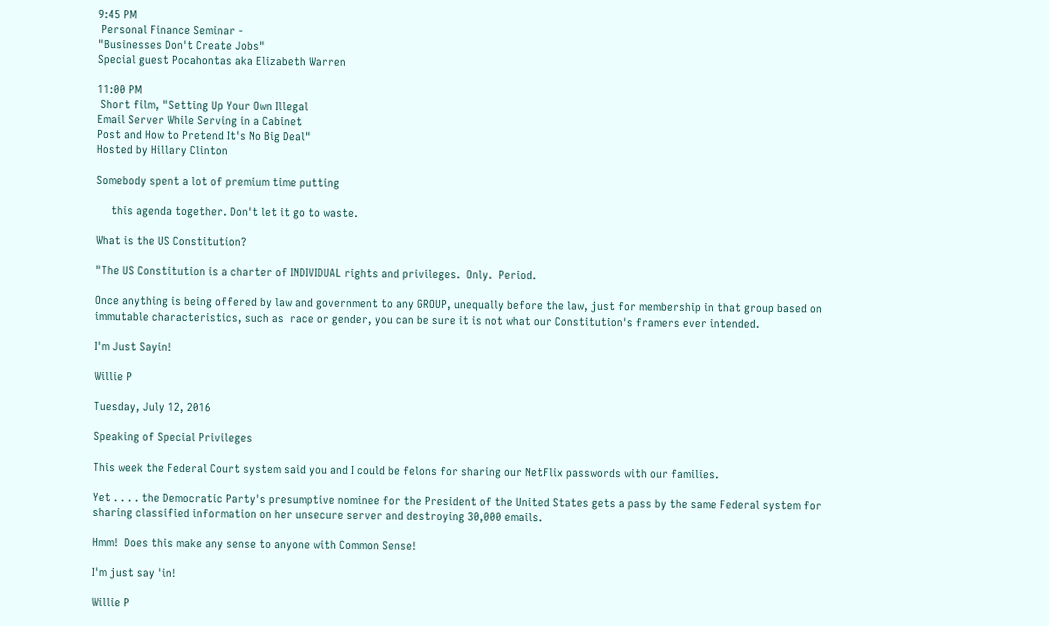9:45 PM
 Personal Finance Seminar -
"Businesses Don't Create Jobs"
Special guest Pocahontas aka Elizabeth Warren

11:00 PM
 Short film, "Setting Up Your Own Illegal
Email Server While Serving in a Cabinet
Post and How to Pretend It's No Big Deal"
Hosted by Hillary Clinton

Somebody spent a lot of premium time putting

     this agenda together. Don't let it go to waste.

What is the US Constitution?

"The US Constitution is a charter of INDIVIDUAL rights and privileges.  Only.  Period.

Once anything is being offered by law and government to any GROUP, unequally before the law, just for membership in that group based on immutable characteristics, such as  race or gender, you can be sure it is not what our Constitution's framers ever intended.

I'm Just Sayin!

Willie P

Tuesday, July 12, 2016

Speaking of Special Privileges

This week the Federal Court system said you and I could be felons for sharing our NetFlix passwords with our families.

Yet . . . . the Democratic Party's presumptive nominee for the President of the United States gets a pass by the same Federal system for sharing classified information on her unsecure server and destroying 30,000 emails.

Hmm!  Does this make any sense to anyone with Common Sense!

I'm just say 'in!

Willie P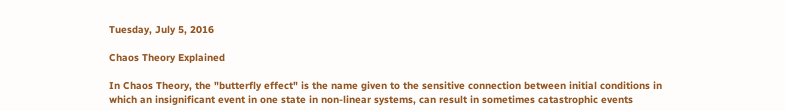Tuesday, July 5, 2016

Chaos Theory Explained

In Chaos Theory, the "butterfly effect" is the name given to the sensitive connection between initial conditions in which an insignificant event in one state in non-linear systems, can result in sometimes catastrophic events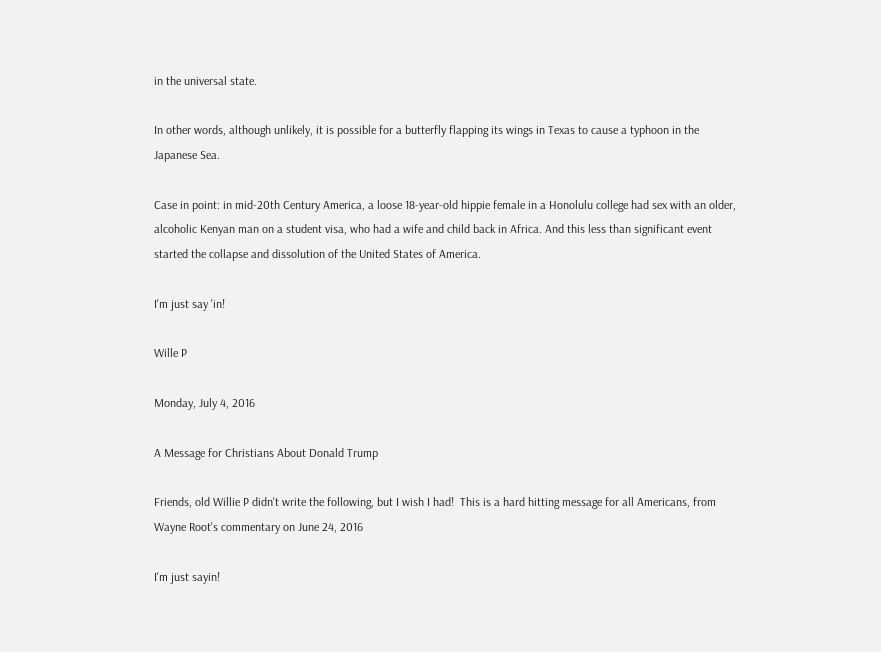in the universal state.

In other words, although unlikely, it is possible for a butterfly flapping its wings in Texas to cause a typhoon in the Japanese Sea.

Case in point: in mid-20th Century America, a loose 18-year-old hippie female in a Honolulu college had sex with an older, alcoholic Kenyan man on a student visa, who had a wife and child back in Africa. And this less than significant event started the collapse and dissolution of the United States of America.

I'm just say 'in!

Wille P

Monday, July 4, 2016

A Message for Christians About Donald Trump

Friends, old Willie P didn't write the following, but I wish I had!  This is a hard hitting message for all Americans, from Wayne Root's commentary on June 24, 2016

I'm just sayin!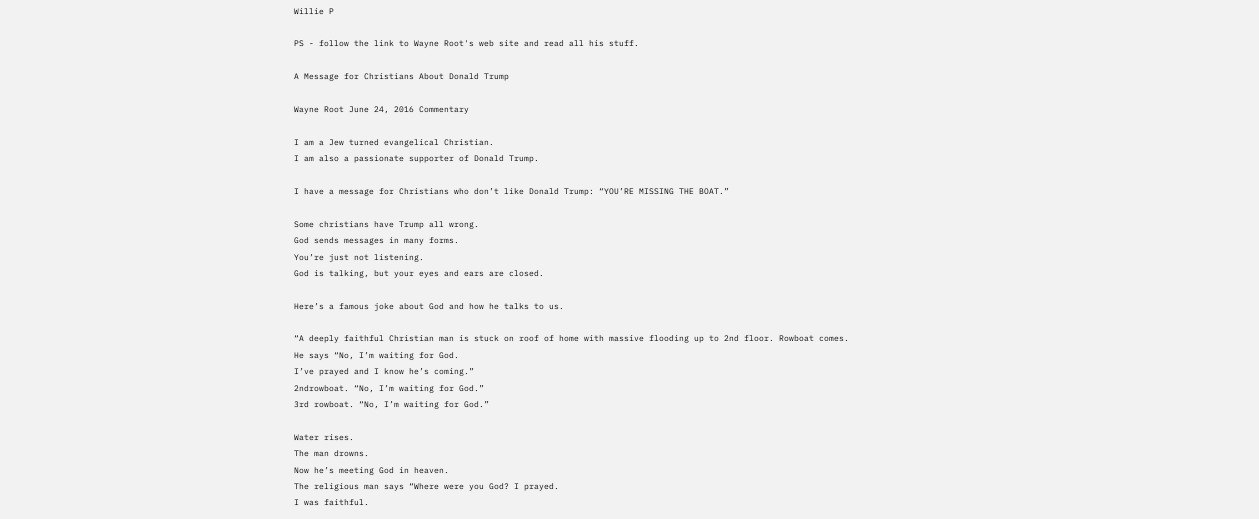Willie P

PS - follow the link to Wayne Root's web site and read all his stuff.

A Message for Christians About Donald Trump

Wayne Root June 24, 2016 Commentary

I am a Jew turned evangelical Christian.
I am also a passionate supporter of Donald Trump.

I have a message for Christians who don’t like Donald Trump: “YOU’RE MISSING THE BOAT.”

Some christians have Trump all wrong.
God sends messages in many forms.
You’re just not listening.
God is talking, but your eyes and ears are closed.

Here’s a famous joke about God and how he talks to us.

“A deeply faithful Christian man is stuck on roof of home with massive flooding up to 2nd floor. Rowboat comes.
He says “No, I’m waiting for God.
I’ve prayed and I know he’s coming.”
2ndrowboat. “No, I’m waiting for God.”
3rd rowboat. “No, I’m waiting for God.”

Water rises.
The man drowns.
Now he’s meeting God in heaven.
The religious man says “Where were you God? I prayed.
I was faithful.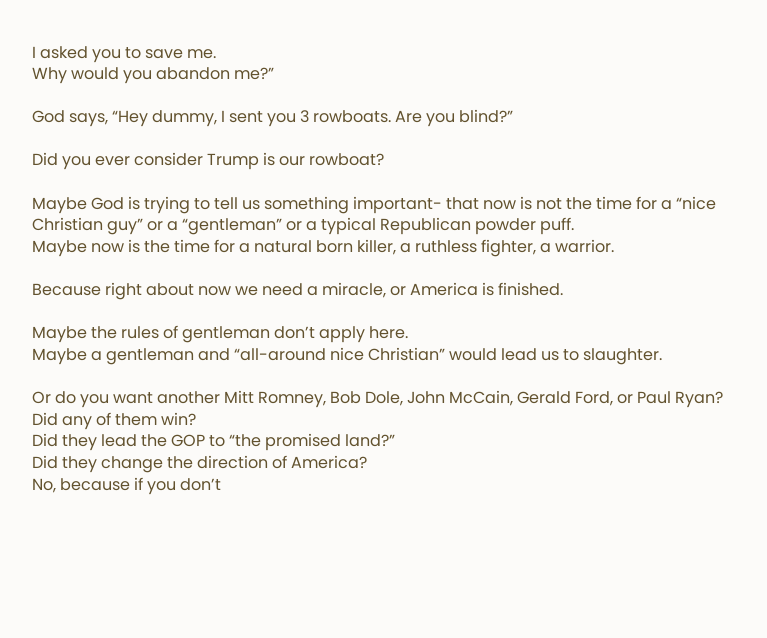I asked you to save me.
Why would you abandon me?”

God says, “Hey dummy, I sent you 3 rowboats. Are you blind?”

Did you ever consider Trump is our rowboat?

Maybe God is trying to tell us something important- that now is not the time for a “nice Christian guy” or a “gentleman” or a typical Republican powder puff.
Maybe now is the time for a natural born killer, a ruthless fighter, a warrior.

Because right about now we need a miracle, or America is finished.

Maybe the rules of gentleman don’t apply here.
Maybe a gentleman and “all-around nice Christian” would lead us to slaughter.

Or do you want another Mitt Romney, Bob Dole, John McCain, Gerald Ford, or Paul Ryan?
Did any of them win?
Did they lead the GOP to “the promised land?”
Did they change the direction of America?
No, because if you don’t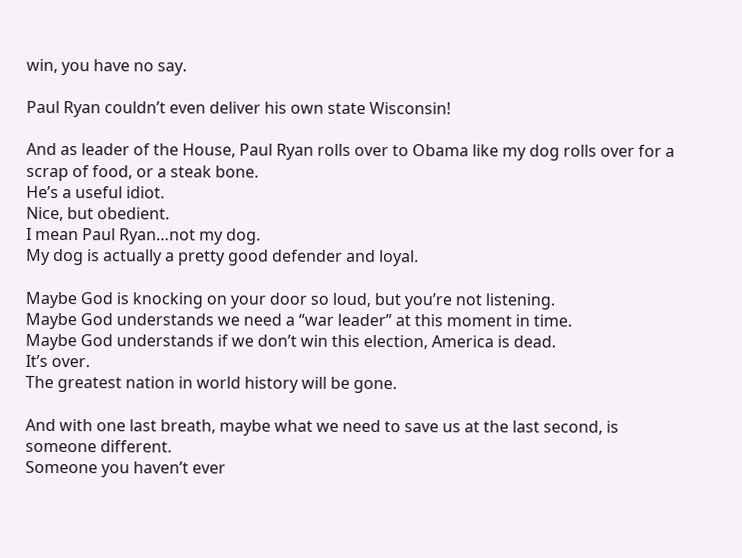win, you have no say.

Paul Ryan couldn’t even deliver his own state Wisconsin!

And as leader of the House, Paul Ryan rolls over to Obama like my dog rolls over for a scrap of food, or a steak bone.
He’s a useful idiot.
Nice, but obedient.
I mean Paul Ryan…not my dog.
My dog is actually a pretty good defender and loyal.

Maybe God is knocking on your door so loud, but you’re not listening.
Maybe God understands we need a “war leader” at this moment in time.
Maybe God understands if we don’t win this election, America is dead.
It’s over.
The greatest nation in world history will be gone.

And with one last breath, maybe what we need to save us at the last second, is someone different.
Someone you haven’t ever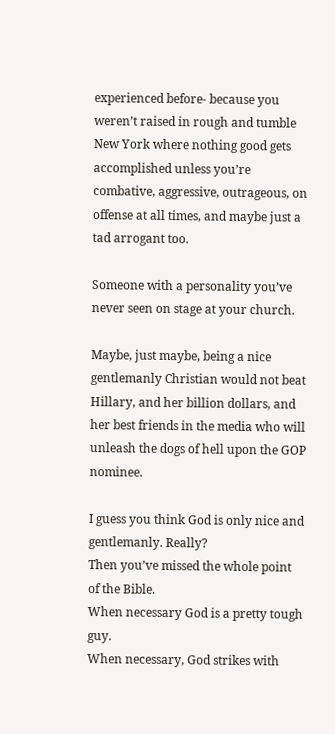experienced before- because you weren’t raised in rough and tumble New York where nothing good gets accomplished unless you’re combative, aggressive, outrageous, on offense at all times, and maybe just a tad arrogant too.

Someone with a personality you’ve never seen on stage at your church.

Maybe, just maybe, being a nice gentlemanly Christian would not beat Hillary, and her billion dollars, and her best friends in the media who will unleash the dogs of hell upon the GOP nominee.

I guess you think God is only nice and gentlemanly. Really?
Then you’ve missed the whole point of the Bible.
When necessary God is a pretty tough guy.
When necessary, God strikes with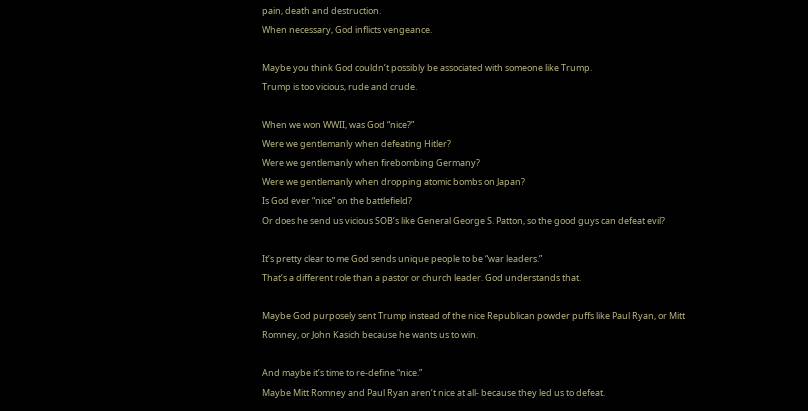pain, death and destruction.
When necessary, God inflicts vengeance.

Maybe you think God couldn’t possibly be associated with someone like Trump.
Trump is too vicious, rude and crude.

When we won WWII, was God “nice?”
Were we gentlemanly when defeating Hitler?
Were we gentlemanly when firebombing Germany?
Were we gentlemanly when dropping atomic bombs on Japan?
Is God ever “nice” on the battlefield?
Or does he send us vicious SOB’s like General George S. Patton, so the good guys can defeat evil?

It’s pretty clear to me God sends unique people to be “war leaders.”
That’s a different role than a pastor or church leader. God understands that.

Maybe God purposely sent Trump instead of the nice Republican powder puffs like Paul Ryan, or Mitt Romney, or John Kasich because he wants us to win.

And maybe it’s time to re-define “nice.”
Maybe Mitt Romney and Paul Ryan aren’t nice at all- because they led us to defeat.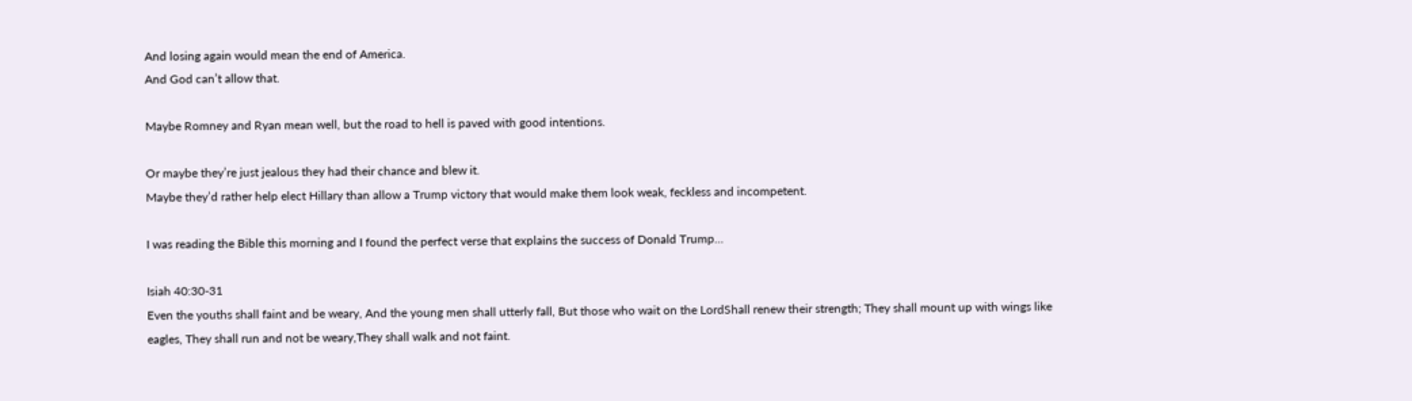And losing again would mean the end of America.
And God can’t allow that.

Maybe Romney and Ryan mean well, but the road to hell is paved with good intentions.

Or maybe they’re just jealous they had their chance and blew it.
Maybe they’d rather help elect Hillary than allow a Trump victory that would make them look weak, feckless and incompetent.

I was reading the Bible this morning and I found the perfect verse that explains the success of Donald Trump…

Isiah 40:30-31
Even the youths shall faint and be weary, And the young men shall utterly fall, But those who wait on the LordShall renew their strength; They shall mount up with wings like eagles, They shall run and not be weary,They shall walk and not faint.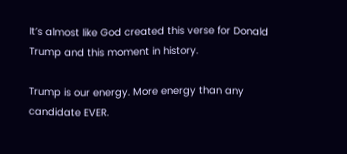It’s almost like God created this verse for Donald Trump and this moment in history.

Trump is our energy. More energy than any candidate EVER.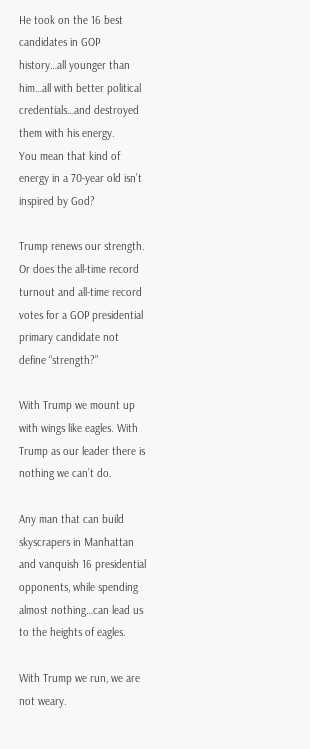He took on the 16 best candidates in GOP history…all younger than him…all with better political credentials…and destroyed them with his energy.
You mean that kind of energy in a 70-year old isn’t inspired by God?

Trump renews our strength.
Or does the all-time record turnout and all-time record votes for a GOP presidential primary candidate not define “strength?”

With Trump we mount up with wings like eagles. With Trump as our leader there is nothing we can’t do.

Any man that can build skyscrapers in Manhattan and vanquish 16 presidential opponents, while spending almost nothing…can lead us to the heights of eagles.

With Trump we run, we are not weary.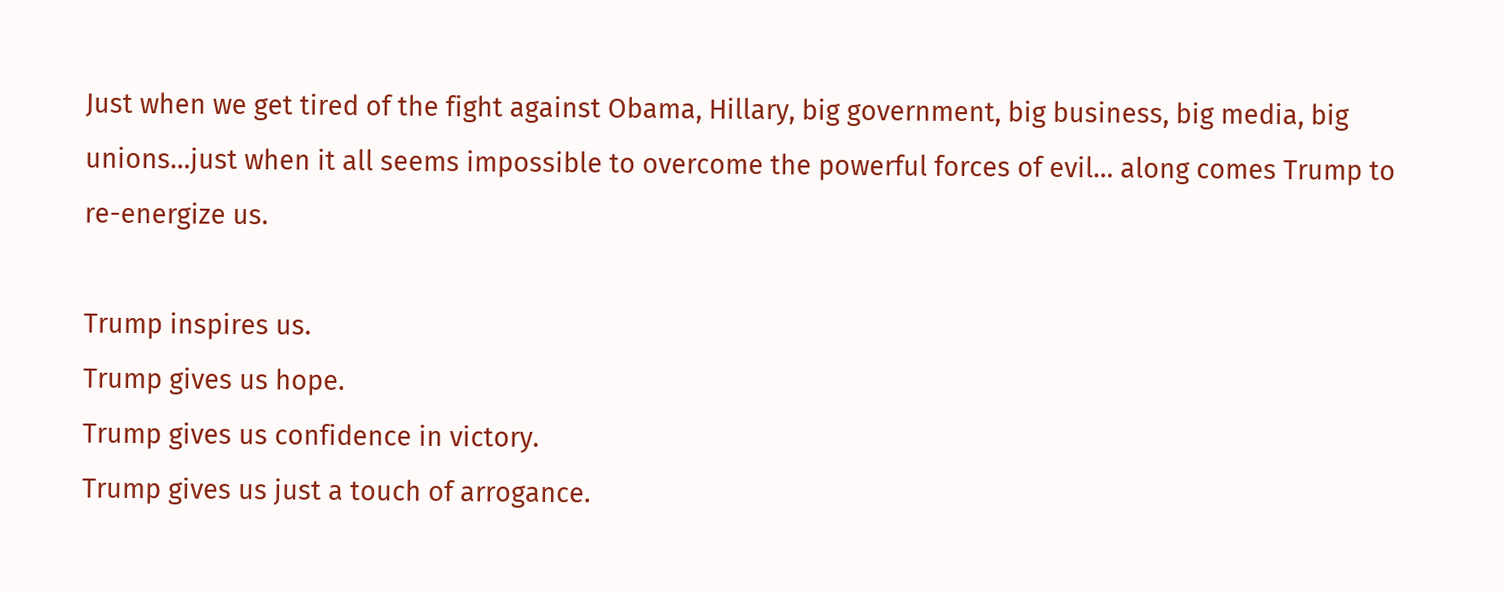Just when we get tired of the fight against Obama, Hillary, big government, big business, big media, big unions…just when it all seems impossible to overcome the powerful forces of evil… along comes Trump to re-energize us.

Trump inspires us.
Trump gives us hope.
Trump gives us confidence in victory.
Trump gives us just a touch of arrogance.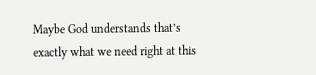Maybe God understands that’s exactly what we need right at this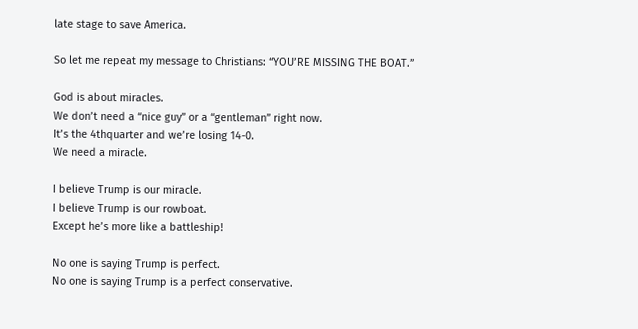late stage to save America.

So let me repeat my message to Christians: “YOU’RE MISSING THE BOAT.”

God is about miracles.
We don’t need a “nice guy” or a “gentleman” right now.
It’s the 4thquarter and we’re losing 14-0.
We need a miracle.

I believe Trump is our miracle.
I believe Trump is our rowboat.
Except he’s more like a battleship!

No one is saying Trump is perfect.
No one is saying Trump is a perfect conservative.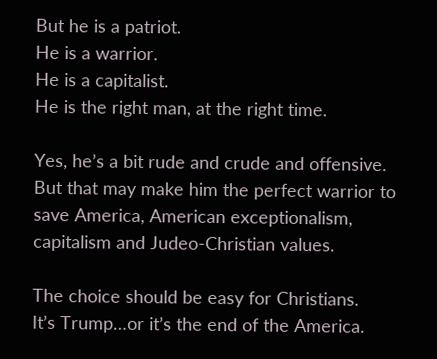But he is a patriot.
He is a warrior.
He is a capitalist.
He is the right man, at the right time.

Yes, he’s a bit rude and crude and offensive.
But that may make him the perfect warrior to save America, American exceptionalism, capitalism and Judeo-Christian values.

The choice should be easy for Christians.
It’s Trump…or it’s the end of the America.